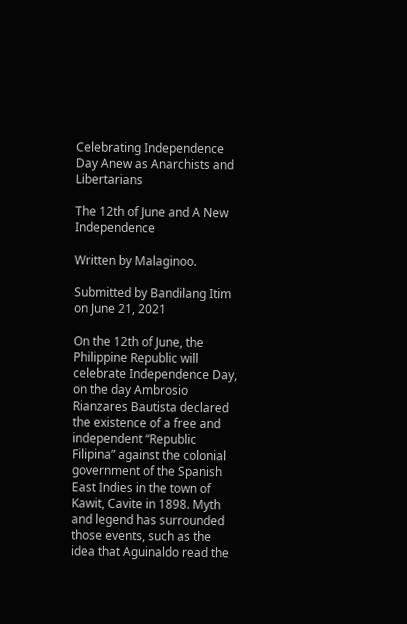Celebrating Independence Day Anew as Anarchists and Libertarians

The 12th of June and A New Independence

Written by Malaginoo.

Submitted by Bandilang Itim on June 21, 2021

On the 12th of June, the Philippine Republic will celebrate Independence Day, on the day Ambrosio Rianzares Bautista declared the existence of a free and independent “Republic Filipina” against the colonial government of the Spanish East Indies in the town of Kawit, Cavite in 1898. Myth and legend has surrounded those events, such as the idea that Aguinaldo read the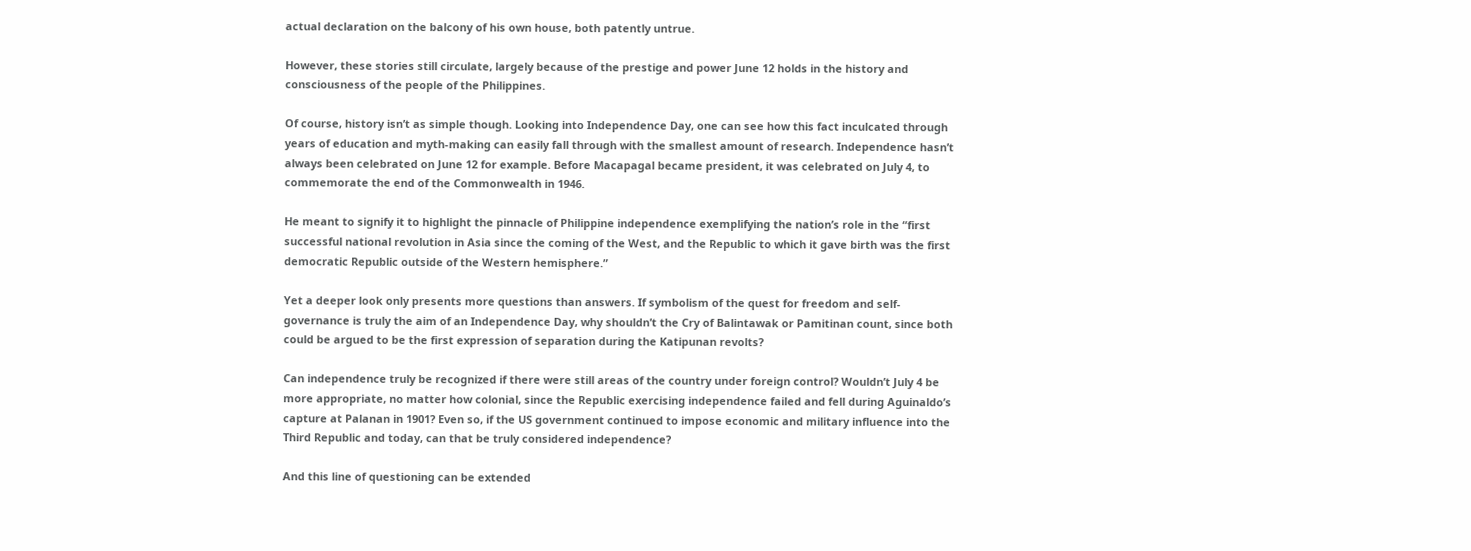actual declaration on the balcony of his own house, both patently untrue.

However, these stories still circulate, largely because of the prestige and power June 12 holds in the history and consciousness of the people of the Philippines.

Of course, history isn’t as simple though. Looking into Independence Day, one can see how this fact inculcated through years of education and myth-making can easily fall through with the smallest amount of research. Independence hasn’t always been celebrated on June 12 for example. Before Macapagal became president, it was celebrated on July 4, to commemorate the end of the Commonwealth in 1946.

He meant to signify it to highlight the pinnacle of Philippine independence exemplifying the nation’s role in the “first successful national revolution in Asia since the coming of the West, and the Republic to which it gave birth was the first democratic Republic outside of the Western hemisphere.”

Yet a deeper look only presents more questions than answers. If symbolism of the quest for freedom and self-governance is truly the aim of an Independence Day, why shouldn’t the Cry of Balintawak or Pamitinan count, since both could be argued to be the first expression of separation during the Katipunan revolts?

Can independence truly be recognized if there were still areas of the country under foreign control? Wouldn’t July 4 be more appropriate, no matter how colonial, since the Republic exercising independence failed and fell during Aguinaldo’s capture at Palanan in 1901? Even so, if the US government continued to impose economic and military influence into the Third Republic and today, can that be truly considered independence?

And this line of questioning can be extended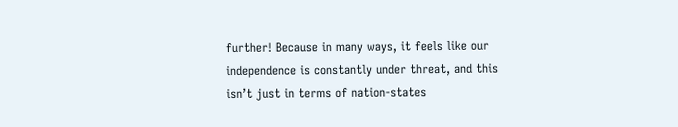further! Because in many ways, it feels like our independence is constantly under threat, and this isn’t just in terms of nation-states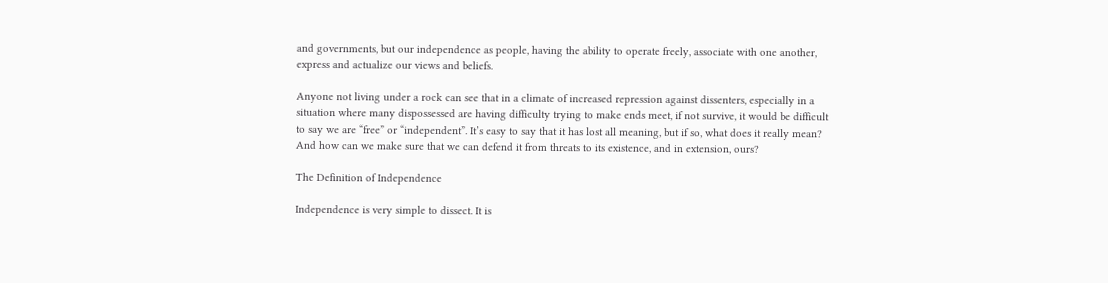and governments, but our independence as people, having the ability to operate freely, associate with one another, express and actualize our views and beliefs.

Anyone not living under a rock can see that in a climate of increased repression against dissenters, especially in a situation where many dispossessed are having difficulty trying to make ends meet, if not survive, it would be difficult to say we are “free” or “independent”. It’s easy to say that it has lost all meaning, but if so, what does it really mean? And how can we make sure that we can defend it from threats to its existence, and in extension, ours?

The Definition of Independence

Independence is very simple to dissect. It is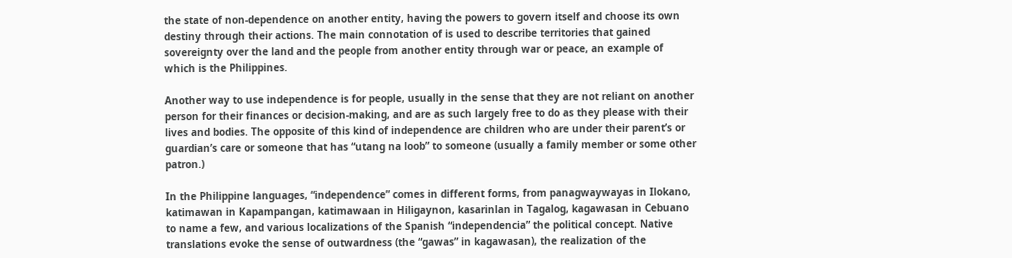the state of non-dependence on another entity, having the powers to govern itself and choose its own destiny through their actions. The main connotation of is used to describe territories that gained sovereignty over the land and the people from another entity through war or peace, an example of which is the Philippines.

Another way to use independence is for people, usually in the sense that they are not reliant on another person for their finances or decision-making, and are as such largely free to do as they please with their lives and bodies. The opposite of this kind of independence are children who are under their parent’s or guardian’s care or someone that has “utang na loob” to someone (usually a family member or some other patron.)

In the Philippine languages, “independence” comes in different forms, from panagwaywayas in Ilokano, katimawan in Kapampangan, katimawaan in Hiligaynon, kasarinlan in Tagalog, kagawasan in Cebuano to name a few, and various localizations of the Spanish “independencia” the political concept. Native translations evoke the sense of outwardness (the “gawas” in kagawasan), the realization of the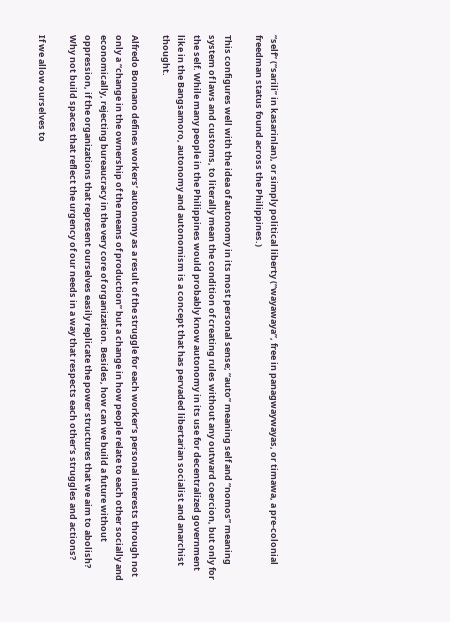“self” (“sarili” in kasarinlan), or simply political liberty (“wayawaya”, free in panagwaywayas, or timawa, a pre-colonial freedman status found across the Philippines.)

This configures well with the idea of autonomy in its most personal sense; “auto” meaning self and “nomos” meaning system of laws and customs, to literally mean the condition of creating rules without any outward coercion, but only for the self. While many people in the Philippines would probably know autonomy in its use for decentralized government like in the Bangsamoro, autonomy and autonomism is a concept that has pervaded libertarian socialist and anarchist thought.

Alfredo Bonnano defines workers’ autonomy as a result of the struggle for each worker’s personal interests through not only a “change in the ownership of the means of production” but a change in how people relate to each other socially and economically, rejecting bureaucracy in the very core of organization. Besides, how can we build a future without oppression, if the organizations that represent ourselves easily replicate the power structures that we aim to abolish? Why not build spaces that reflect the urgency of our needs in a way that respects each other’s struggles and actions?

If we allow ourselves to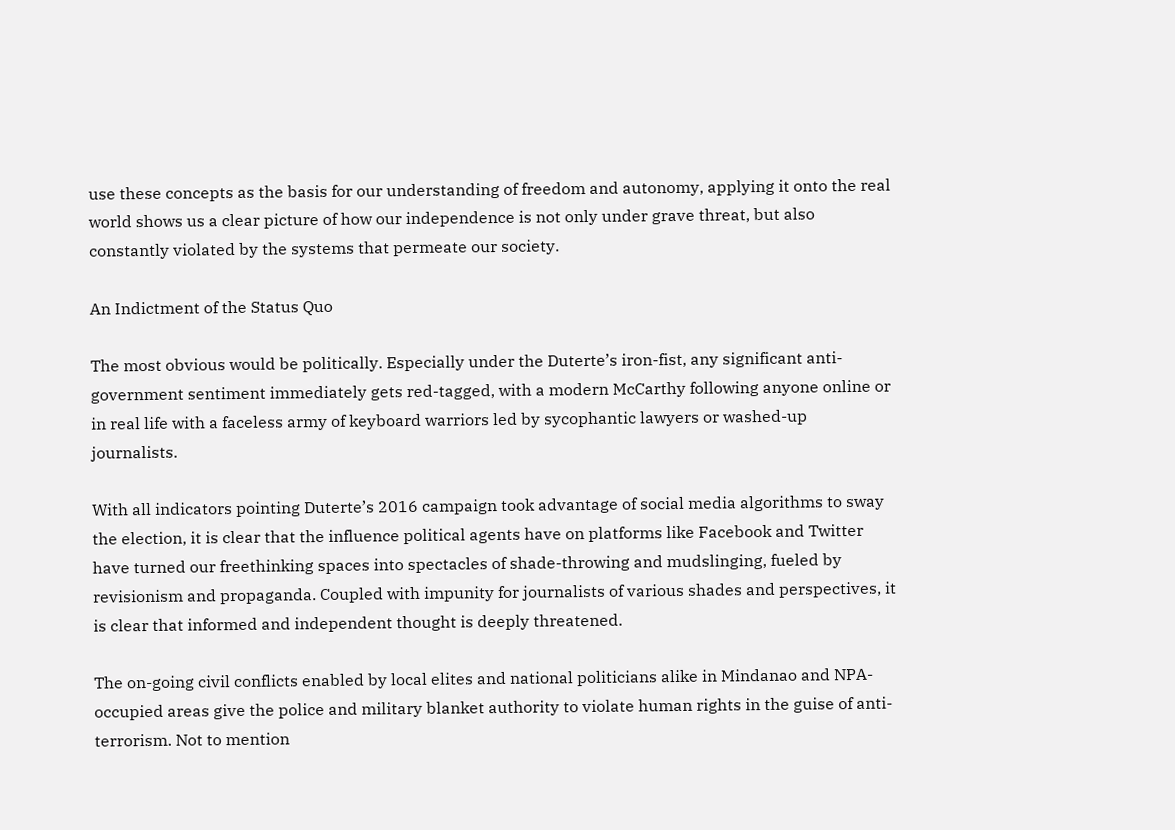use these concepts as the basis for our understanding of freedom and autonomy, applying it onto the real world shows us a clear picture of how our independence is not only under grave threat, but also constantly violated by the systems that permeate our society.

An Indictment of the Status Quo

The most obvious would be politically. Especially under the Duterte’s iron-fist, any significant anti-government sentiment immediately gets red-tagged, with a modern McCarthy following anyone online or in real life with a faceless army of keyboard warriors led by sycophantic lawyers or washed-up journalists.

With all indicators pointing Duterte’s 2016 campaign took advantage of social media algorithms to sway the election, it is clear that the influence political agents have on platforms like Facebook and Twitter have turned our freethinking spaces into spectacles of shade-throwing and mudslinging, fueled by revisionism and propaganda. Coupled with impunity for journalists of various shades and perspectives, it is clear that informed and independent thought is deeply threatened.

The on-going civil conflicts enabled by local elites and national politicians alike in Mindanao and NPA-occupied areas give the police and military blanket authority to violate human rights in the guise of anti-terrorism. Not to mention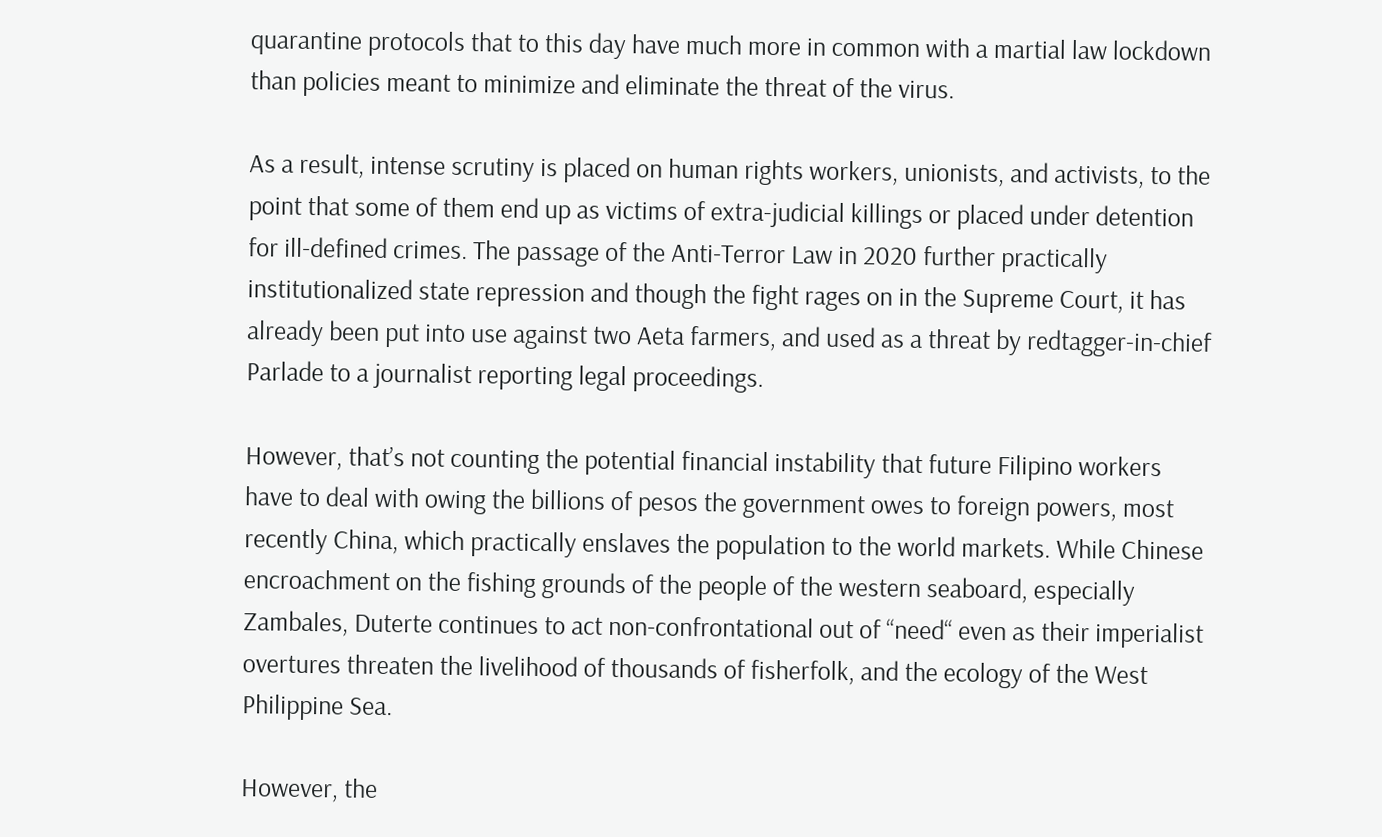quarantine protocols that to this day have much more in common with a martial law lockdown than policies meant to minimize and eliminate the threat of the virus.

As a result, intense scrutiny is placed on human rights workers, unionists, and activists, to the point that some of them end up as victims of extra-judicial killings or placed under detention for ill-defined crimes. The passage of the Anti-Terror Law in 2020 further practically institutionalized state repression and though the fight rages on in the Supreme Court, it has already been put into use against two Aeta farmers, and used as a threat by redtagger-in-chief Parlade to a journalist reporting legal proceedings.

However, that’s not counting the potential financial instability that future Filipino workers have to deal with owing the billions of pesos the government owes to foreign powers, most recently China, which practically enslaves the population to the world markets. While Chinese encroachment on the fishing grounds of the people of the western seaboard, especially Zambales, Duterte continues to act non-confrontational out of “need“ even as their imperialist overtures threaten the livelihood of thousands of fisherfolk, and the ecology of the West Philippine Sea.

However, the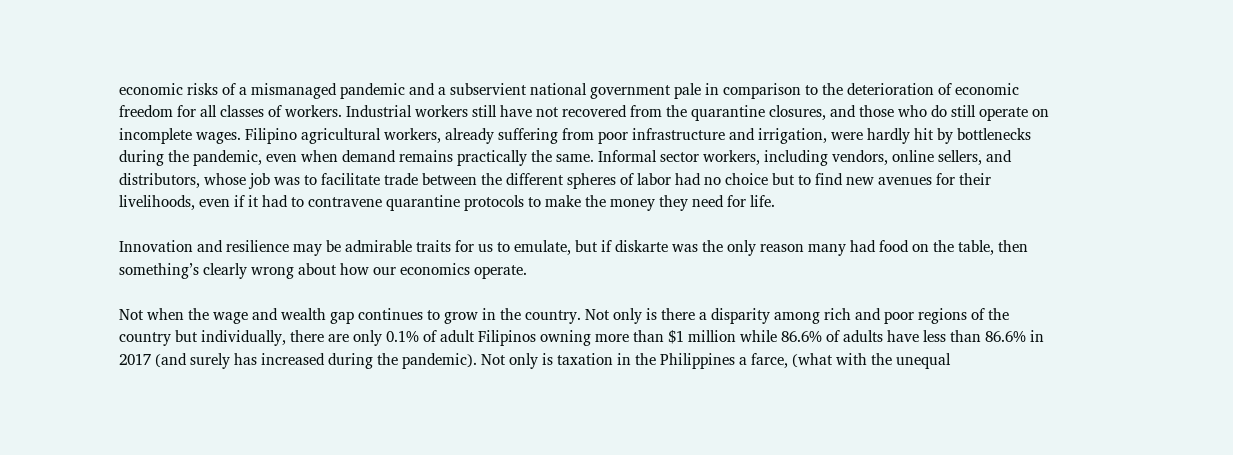economic risks of a mismanaged pandemic and a subservient national government pale in comparison to the deterioration of economic freedom for all classes of workers. Industrial workers still have not recovered from the quarantine closures, and those who do still operate on incomplete wages. Filipino agricultural workers, already suffering from poor infrastructure and irrigation, were hardly hit by bottlenecks during the pandemic, even when demand remains practically the same. Informal sector workers, including vendors, online sellers, and distributors, whose job was to facilitate trade between the different spheres of labor had no choice but to find new avenues for their livelihoods, even if it had to contravene quarantine protocols to make the money they need for life.

Innovation and resilience may be admirable traits for us to emulate, but if diskarte was the only reason many had food on the table, then something’s clearly wrong about how our economics operate.

Not when the wage and wealth gap continues to grow in the country. Not only is there a disparity among rich and poor regions of the country but individually, there are only 0.1% of adult Filipinos owning more than $1 million while 86.6% of adults have less than 86.6% in 2017 (and surely has increased during the pandemic). Not only is taxation in the Philippines a farce, (what with the unequal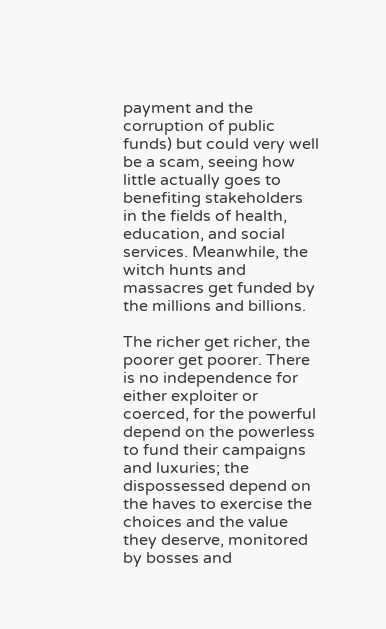payment and the corruption of public funds) but could very well be a scam, seeing how little actually goes to benefiting stakeholders in the fields of health, education, and social services. Meanwhile, the witch hunts and massacres get funded by the millions and billions.

The richer get richer, the poorer get poorer. There is no independence for either exploiter or coerced, for the powerful depend on the powerless to fund their campaigns and luxuries; the dispossessed depend on the haves to exercise the choices and the value they deserve, monitored by bosses and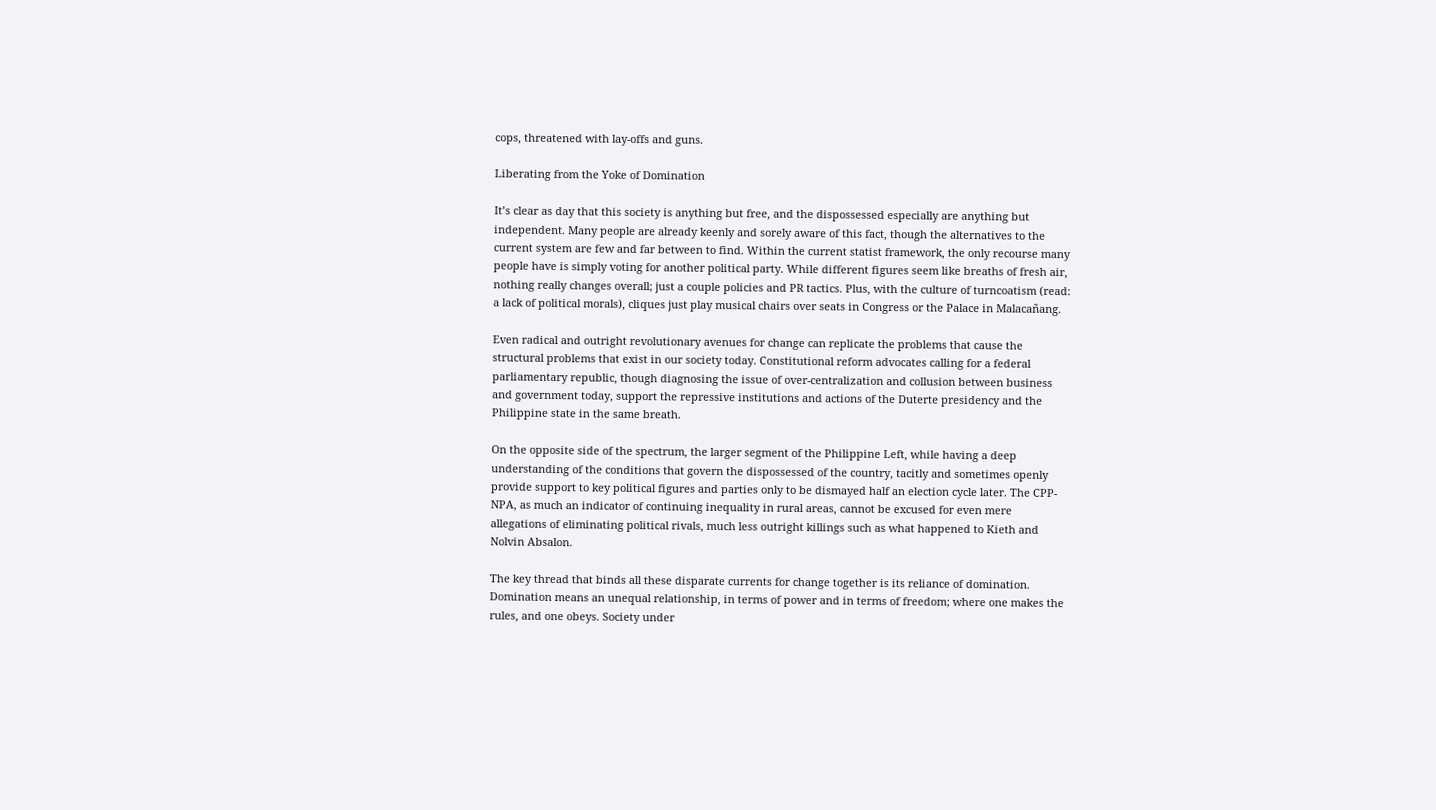cops, threatened with lay-offs and guns.

Liberating from the Yoke of Domination

It’s clear as day that this society is anything but free, and the dispossessed especially are anything but independent. Many people are already keenly and sorely aware of this fact, though the alternatives to the current system are few and far between to find. Within the current statist framework, the only recourse many people have is simply voting for another political party. While different figures seem like breaths of fresh air, nothing really changes overall; just a couple policies and PR tactics. Plus, with the culture of turncoatism (read: a lack of political morals), cliques just play musical chairs over seats in Congress or the Palace in Malacañang.

Even radical and outright revolutionary avenues for change can replicate the problems that cause the structural problems that exist in our society today. Constitutional reform advocates calling for a federal parliamentary republic, though diagnosing the issue of over-centralization and collusion between business and government today, support the repressive institutions and actions of the Duterte presidency and the Philippine state in the same breath.

On the opposite side of the spectrum, the larger segment of the Philippine Left, while having a deep understanding of the conditions that govern the dispossessed of the country, tacitly and sometimes openly provide support to key political figures and parties only to be dismayed half an election cycle later. The CPP-NPA, as much an indicator of continuing inequality in rural areas, cannot be excused for even mere allegations of eliminating political rivals, much less outright killings such as what happened to Kieth and Nolvin Absalon.

The key thread that binds all these disparate currents for change together is its reliance of domination. Domination means an unequal relationship, in terms of power and in terms of freedom; where one makes the rules, and one obeys. Society under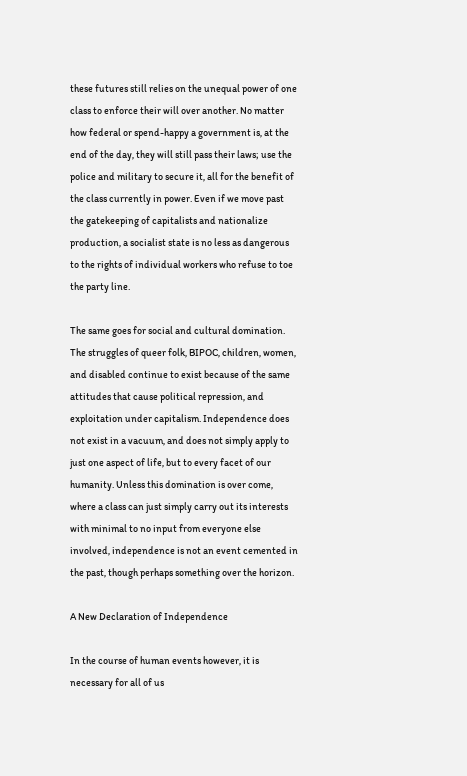these futures still relies on the unequal power of one class to enforce their will over another. No matter how federal or spend-happy a government is, at the end of the day, they will still pass their laws; use the police and military to secure it, all for the benefit of the class currently in power. Even if we move past the gatekeeping of capitalists and nationalize production, a socialist state is no less as dangerous to the rights of individual workers who refuse to toe the party line.

The same goes for social and cultural domination. The struggles of queer folk, BIPOC, children, women, and disabled continue to exist because of the same attitudes that cause political repression, and exploitation under capitalism. Independence does not exist in a vacuum, and does not simply apply to just one aspect of life, but to every facet of our humanity. Unless this domination is over come, where a class can just simply carry out its interests with minimal to no input from everyone else involved, independence is not an event cemented in the past, though perhaps something over the horizon.

A New Declaration of Independence

In the course of human events however, it is necessary for all of us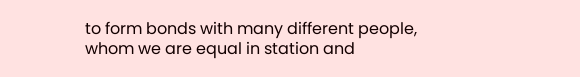to form bonds with many different people, whom we are equal in station and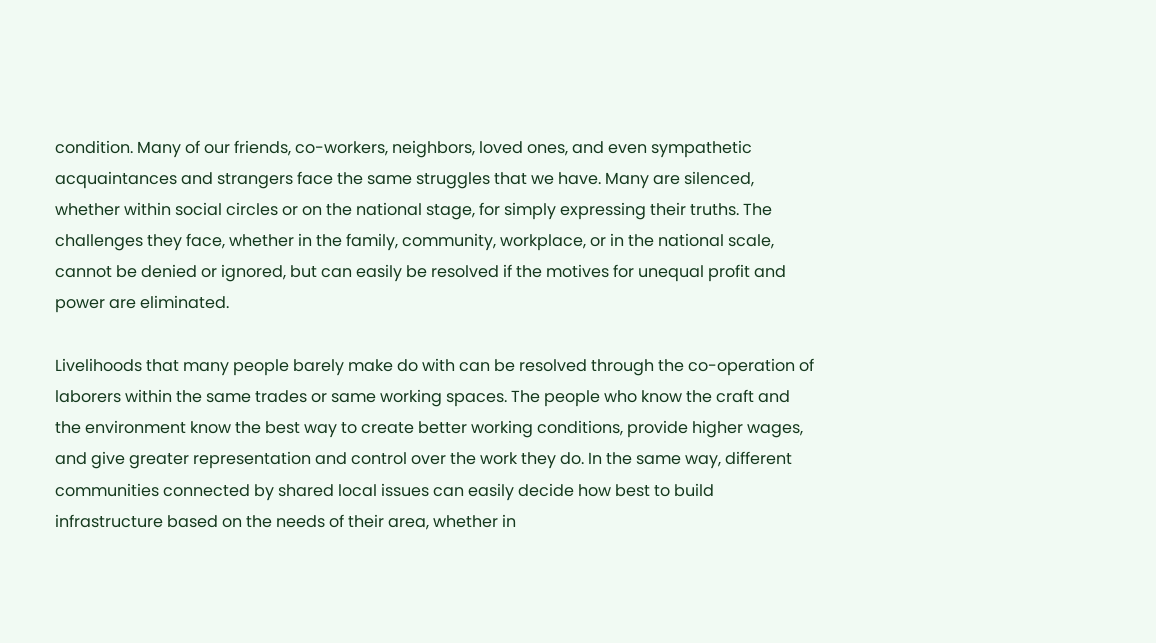condition. Many of our friends, co-workers, neighbors, loved ones, and even sympathetic acquaintances and strangers face the same struggles that we have. Many are silenced, whether within social circles or on the national stage, for simply expressing their truths. The challenges they face, whether in the family, community, workplace, or in the national scale, cannot be denied or ignored, but can easily be resolved if the motives for unequal profit and power are eliminated.

Livelihoods that many people barely make do with can be resolved through the co-operation of laborers within the same trades or same working spaces. The people who know the craft and the environment know the best way to create better working conditions, provide higher wages, and give greater representation and control over the work they do. In the same way, different communities connected by shared local issues can easily decide how best to build infrastructure based on the needs of their area, whether in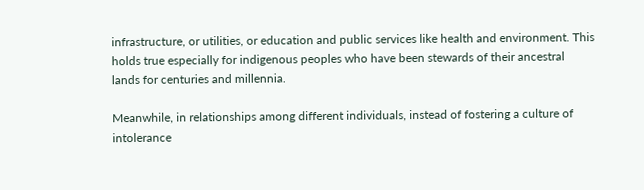infrastructure, or utilities, or education and public services like health and environment. This holds true especially for indigenous peoples who have been stewards of their ancestral lands for centuries and millennia.

Meanwhile, in relationships among different individuals, instead of fostering a culture of intolerance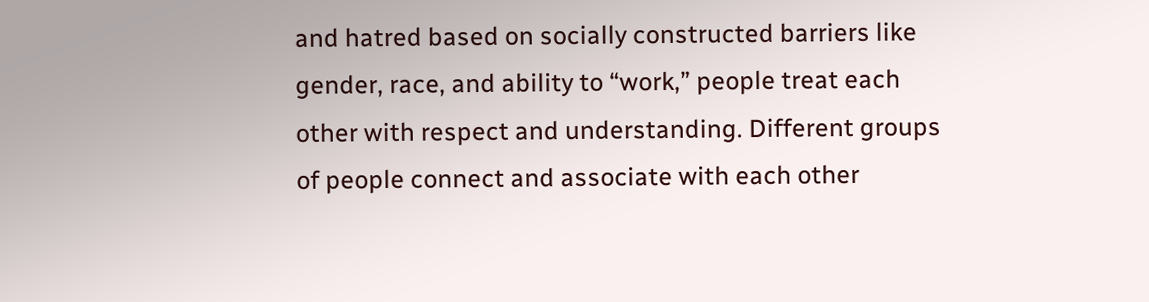and hatred based on socially constructed barriers like gender, race, and ability to “work,” people treat each other with respect and understanding. Different groups of people connect and associate with each other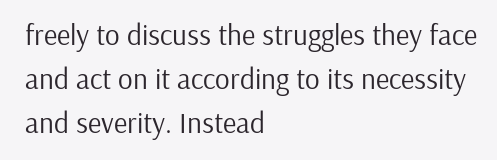freely to discuss the struggles they face and act on it according to its necessity and severity. Instead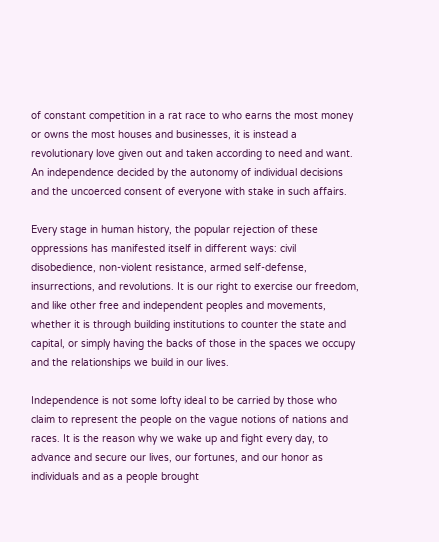of constant competition in a rat race to who earns the most money or owns the most houses and businesses, it is instead a revolutionary love given out and taken according to need and want. An independence decided by the autonomy of individual decisions and the uncoerced consent of everyone with stake in such affairs.

Every stage in human history, the popular rejection of these oppressions has manifested itself in different ways: civil disobedience, non-violent resistance, armed self-defense, insurrections, and revolutions. It is our right to exercise our freedom, and like other free and independent peoples and movements, whether it is through building institutions to counter the state and capital, or simply having the backs of those in the spaces we occupy and the relationships we build in our lives.

Independence is not some lofty ideal to be carried by those who claim to represent the people on the vague notions of nations and races. It is the reason why we wake up and fight every day, to advance and secure our lives, our fortunes, and our honor as individuals and as a people brought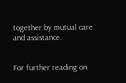together by mutual care and assistance.


For further reading on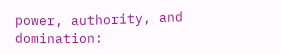power, authority, and domination: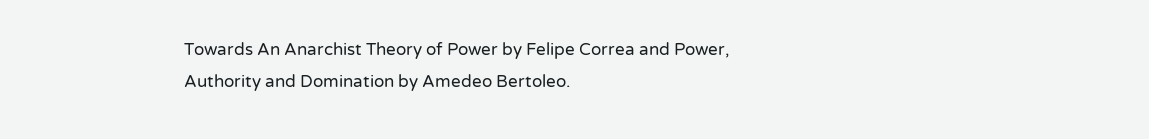Towards An Anarchist Theory of Power by Felipe Correa and Power, Authority and Domination by Amedeo Bertoleo.